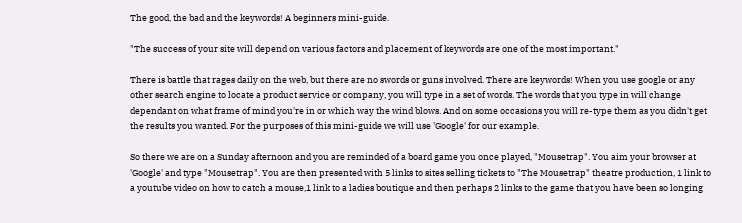The good, the bad and the keywords! A beginners mini-guide.

"The success of your site will depend on various factors and placement of keywords are one of the most important."

There is battle that rages daily on the web, but there are no swords or guns involved. There are keywords! When you use google or any other search engine to locate a product service or company, you will type in a set of words. The words that you type in will change dependant on what frame of mind you're in or which way the wind blows. And on some occasions you will re-type them as you didn't get the results you wanted. For the purposes of this mini-guide we will use 'Google' for our example.

So there we are on a Sunday afternoon and you are reminded of a board game you once played, "Mousetrap". You aim your browser at 'Google' and type "Mousetrap". You are then presented with 5 links to sites selling tickets to "The Mousetrap" theatre production, 1 link to a youtube video on how to catch a mouse,1 link to a ladies boutique and then perhaps 2 links to the game that you have been so longing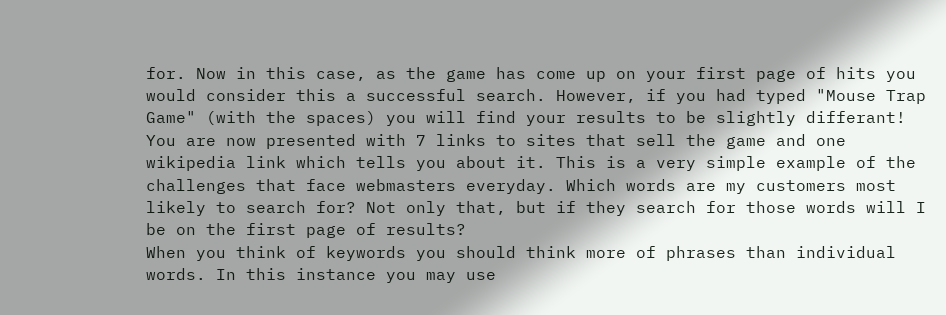for. Now in this case, as the game has come up on your first page of hits you would consider this a successful search. However, if you had typed "Mouse Trap Game" (with the spaces) you will find your results to be slightly differant! You are now presented with 7 links to sites that sell the game and one wikipedia link which tells you about it. This is a very simple example of the challenges that face webmasters everyday. Which words are my customers most likely to search for? Not only that, but if they search for those words will I be on the first page of results?
When you think of keywords you should think more of phrases than individual words. In this instance you may use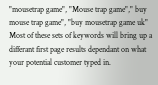"mousetrap game", "Mouse trap game"," buy mouse trap game", "buy mousetrap game uk" Most of these sets of keywords will bring up a differant first page results dependant on what your potential customer typed in.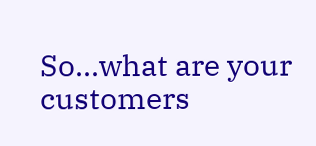So...what are your customers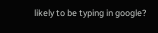likely to be typing in google?